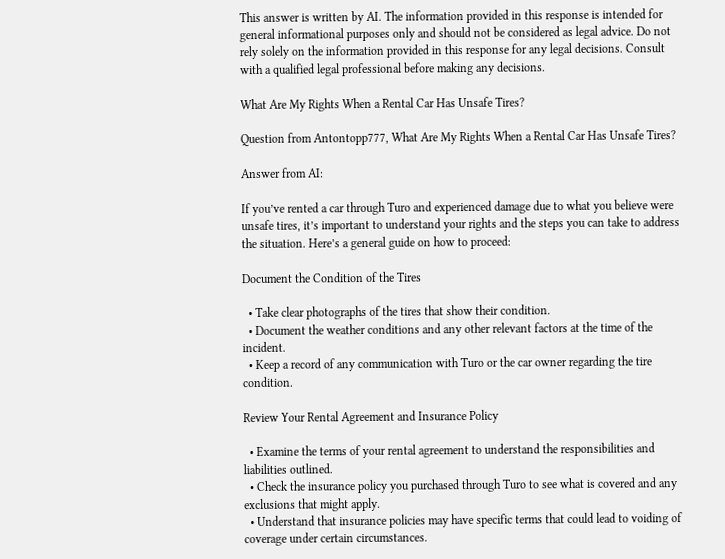This answer is written by AI. The information provided in this response is intended for general informational purposes only and should not be considered as legal advice. Do not rely solely on the information provided in this response for any legal decisions. Consult with a qualified legal professional before making any decisions.

What Are My Rights When a Rental Car Has Unsafe Tires?

Question from Antontopp777, What Are My Rights When a Rental Car Has Unsafe Tires?

Answer from AI:

If you’ve rented a car through Turo and experienced damage due to what you believe were unsafe tires, it’s important to understand your rights and the steps you can take to address the situation. Here’s a general guide on how to proceed:

Document the Condition of the Tires

  • Take clear photographs of the tires that show their condition.
  • Document the weather conditions and any other relevant factors at the time of the incident.
  • Keep a record of any communication with Turo or the car owner regarding the tire condition.

Review Your Rental Agreement and Insurance Policy

  • Examine the terms of your rental agreement to understand the responsibilities and liabilities outlined.
  • Check the insurance policy you purchased through Turo to see what is covered and any exclusions that might apply.
  • Understand that insurance policies may have specific terms that could lead to voiding of coverage under certain circumstances.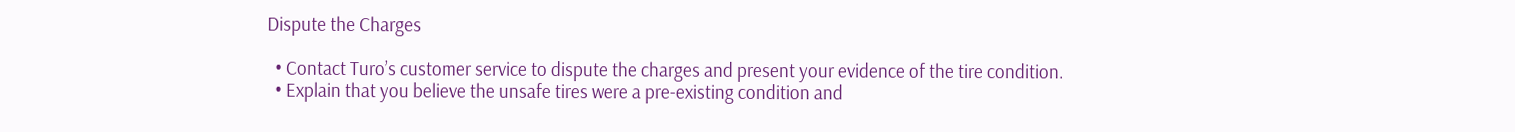Dispute the Charges

  • Contact Turo’s customer service to dispute the charges and present your evidence of the tire condition.
  • Explain that you believe the unsafe tires were a pre-existing condition and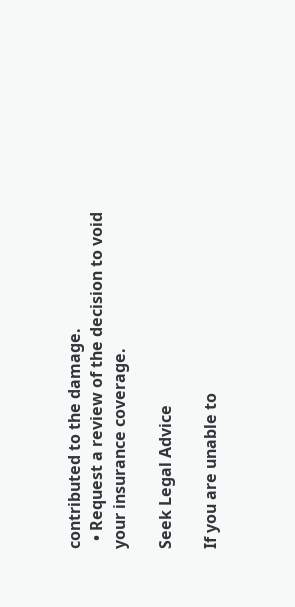contributed to the damage.
  • Request a review of the decision to void your insurance coverage.

Seek Legal Advice

If you are unable to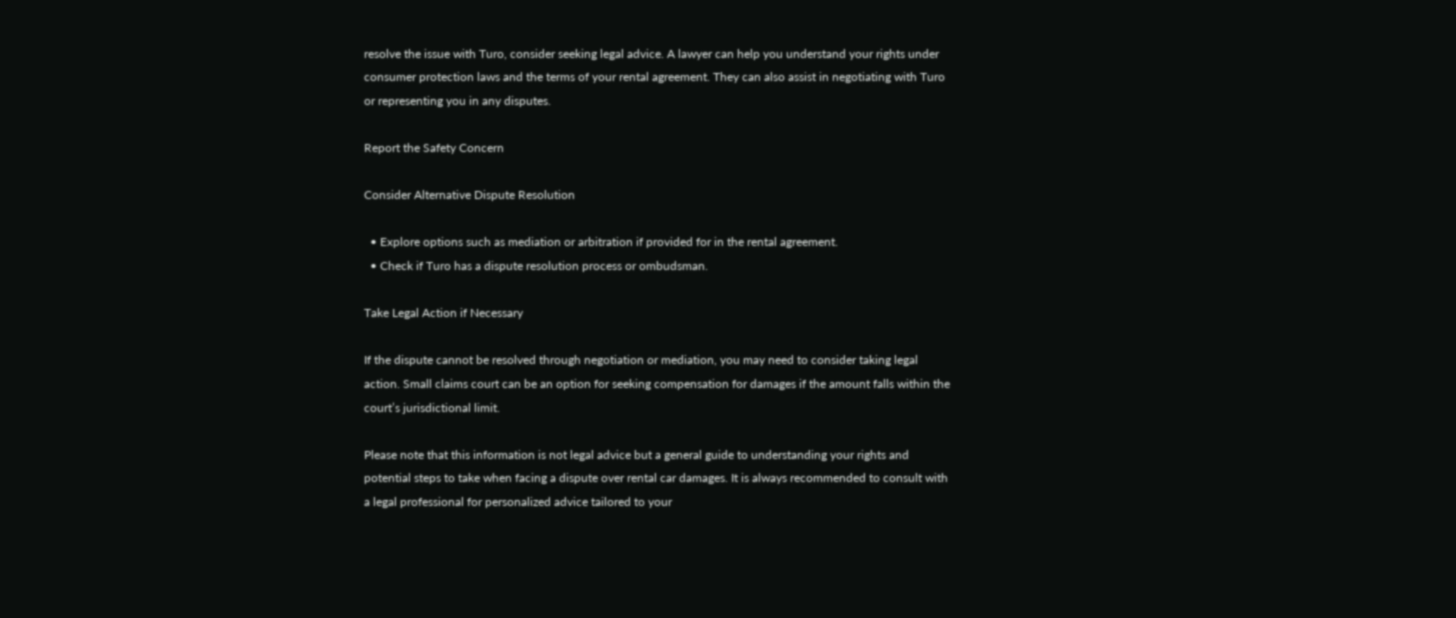resolve the issue with Turo, consider seeking legal advice. A lawyer can help you understand your rights under consumer protection laws and the terms of your rental agreement. They can also assist in negotiating with Turo or representing you in any disputes.

Report the Safety Concern

Consider Alternative Dispute Resolution

  • Explore options such as mediation or arbitration if provided for in the rental agreement.
  • Check if Turo has a dispute resolution process or ombudsman.

Take Legal Action if Necessary

If the dispute cannot be resolved through negotiation or mediation, you may need to consider taking legal action. Small claims court can be an option for seeking compensation for damages if the amount falls within the court’s jurisdictional limit.

Please note that this information is not legal advice but a general guide to understanding your rights and potential steps to take when facing a dispute over rental car damages. It is always recommended to consult with a legal professional for personalized advice tailored to your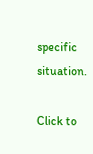specific situation.

Click to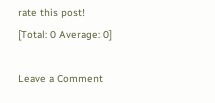rate this post!
[Total: 0 Average: 0]

Leave a Comment